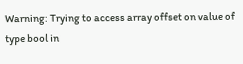Warning: Trying to access array offset on value of type bool in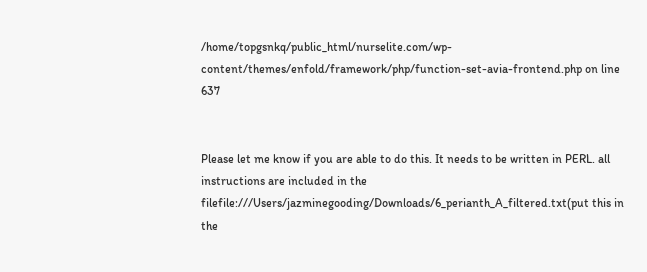/home/topgsnkq/public_html/nurselite.com/wp-content/themes/enfold/framework/php/function-set-avia-frontend.php on line 637


Please let me know if you are able to do this. It needs to be written in PERL. all instructions are included in the filefile:///Users/jazminegooding/Downloads/6_perianth_A_filtered.txt(put this in the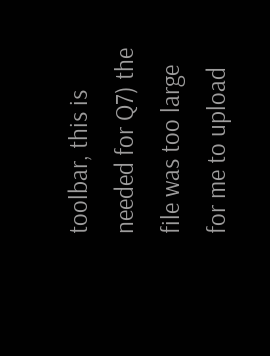toolbar, this is needed for Q7) the file was too large for me to upload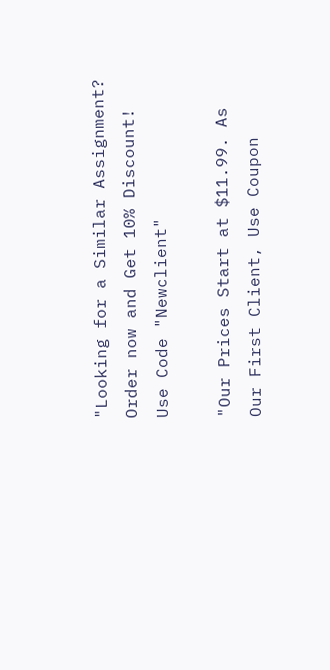"Looking for a Similar Assignment? Order now and Get 10% Discount! Use Code "Newclient"

"Our Prices Start at $11.99. As Our First Client, Use Coupon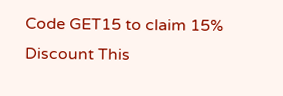Code GET15 to claim 15% Discount This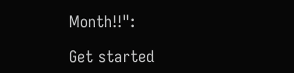Month!!":

Get started